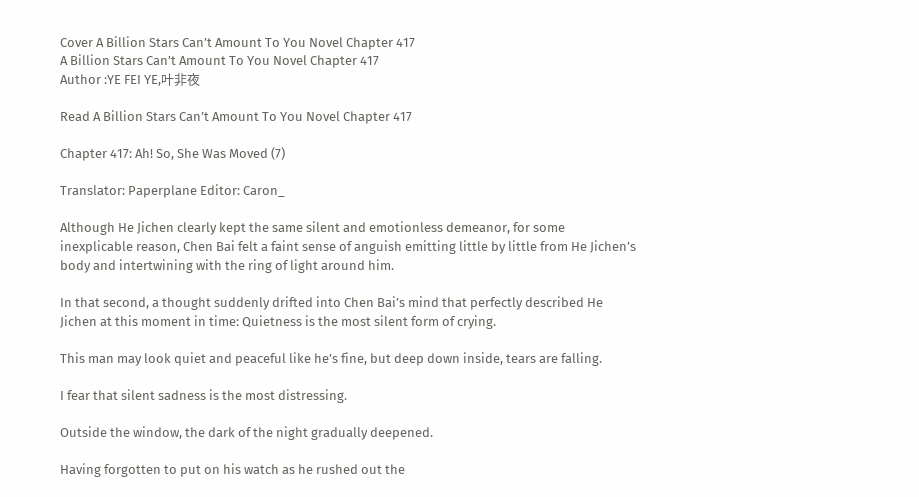Cover A Billion Stars Can’t Amount To You Novel Chapter 417
A Billion Stars Can’t Amount To You Novel Chapter 417
Author :YE FEI YE,叶非夜

Read A Billion Stars Can’t Amount To You Novel Chapter 417

Chapter 417: Ah! So, She Was Moved (7)

Translator: Paperplane Editor: Caron_

Although He Jichen clearly kept the same silent and emotionless demeanor, for some inexplicable reason, Chen Bai felt a faint sense of anguish emitting little by little from He Jichen’s body and intertwining with the ring of light around him.

In that second, a thought suddenly drifted into Chen Bai’s mind that perfectly described He Jichen at this moment in time: Quietness is the most silent form of crying.

This man may look quiet and peaceful like he’s fine, but deep down inside, tears are falling.

I fear that silent sadness is the most distressing.

Outside the window, the dark of the night gradually deepened.

Having forgotten to put on his watch as he rushed out the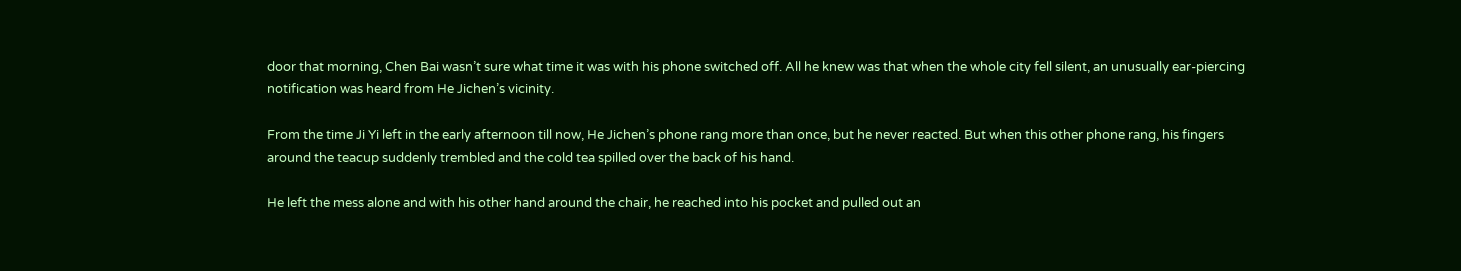door that morning, Chen Bai wasn’t sure what time it was with his phone switched off. All he knew was that when the whole city fell silent, an unusually ear-piercing notification was heard from He Jichen’s vicinity.

From the time Ji Yi left in the early afternoon till now, He Jichen’s phone rang more than once, but he never reacted. But when this other phone rang, his fingers around the teacup suddenly trembled and the cold tea spilled over the back of his hand.

He left the mess alone and with his other hand around the chair, he reached into his pocket and pulled out an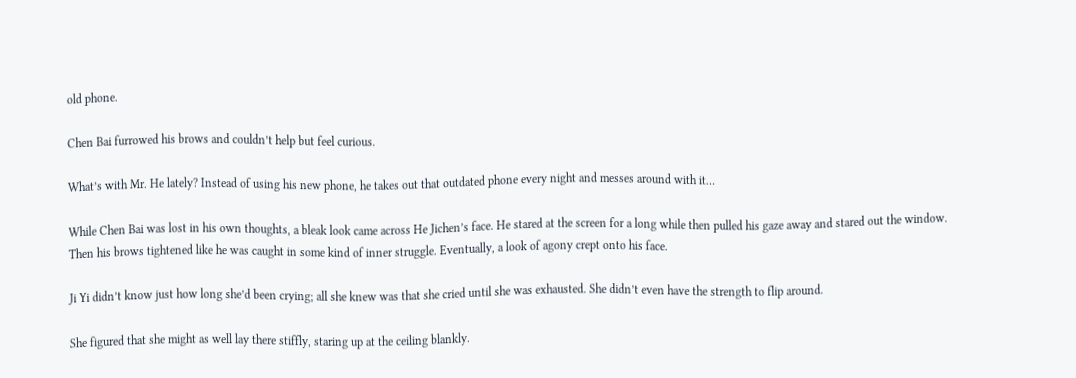old phone.

Chen Bai furrowed his brows and couldn’t help but feel curious.

What’s with Mr. He lately? Instead of using his new phone, he takes out that outdated phone every night and messes around with it…

While Chen Bai was lost in his own thoughts, a bleak look came across He Jichen’s face. He stared at the screen for a long while then pulled his gaze away and stared out the window. Then his brows tightened like he was caught in some kind of inner struggle. Eventually, a look of agony crept onto his face.

Ji Yi didn’t know just how long she’d been crying; all she knew was that she cried until she was exhausted. She didn’t even have the strength to flip around.

She figured that she might as well lay there stiffly, staring up at the ceiling blankly.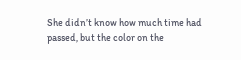She didn’t know how much time had passed, but the color on the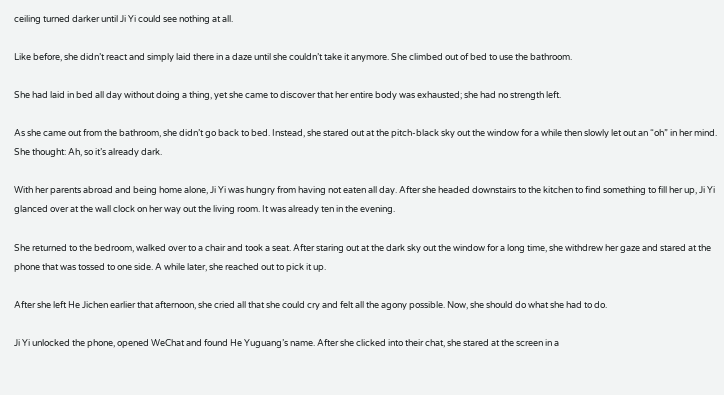ceiling turned darker until Ji Yi could see nothing at all.

Like before, she didn’t react and simply laid there in a daze until she couldn’t take it anymore. She climbed out of bed to use the bathroom.

She had laid in bed all day without doing a thing, yet she came to discover that her entire body was exhausted; she had no strength left.

As she came out from the bathroom, she didn’t go back to bed. Instead, she stared out at the pitch-black sky out the window for a while then slowly let out an “oh” in her mind. She thought: Ah, so it’s already dark.

With her parents abroad and being home alone, Ji Yi was hungry from having not eaten all day. After she headed downstairs to the kitchen to find something to fill her up, Ji Yi glanced over at the wall clock on her way out the living room. It was already ten in the evening.

She returned to the bedroom, walked over to a chair and took a seat. After staring out at the dark sky out the window for a long time, she withdrew her gaze and stared at the phone that was tossed to one side. A while later, she reached out to pick it up.

After she left He Jichen earlier that afternoon, she cried all that she could cry and felt all the agony possible. Now, she should do what she had to do.

Ji Yi unlocked the phone, opened WeChat and found He Yuguang’s name. After she clicked into their chat, she stared at the screen in a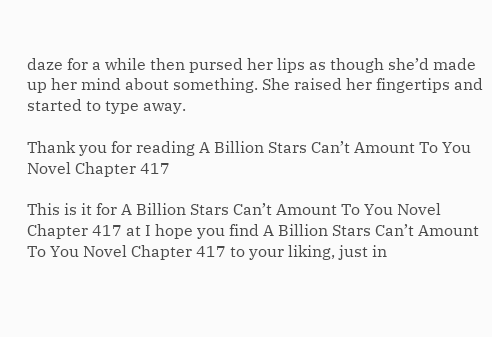daze for a while then pursed her lips as though she’d made up her mind about something. She raised her fingertips and started to type away.

Thank you for reading A Billion Stars Can’t Amount To You Novel Chapter 417

This is it for A Billion Stars Can’t Amount To You Novel Chapter 417 at I hope you find A Billion Stars Can’t Amount To You Novel Chapter 417 to your liking, just in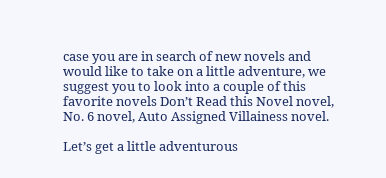case you are in search of new novels and would like to take on a little adventure, we suggest you to look into a couple of this favorite novels Don’t Read this Novel novel, No. 6 novel, Auto Assigned Villainess novel.

Let’s get a little adventurous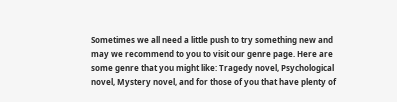Sometimes we all need a little push to try something new and may we recommend to you to visit our genre page. Here are some genre that you might like: Tragedy novel, Psychological novel, Mystery novel, and for those of you that have plenty of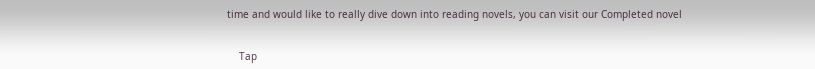time and would like to really dive down into reading novels, you can visit our Completed novel


    Tap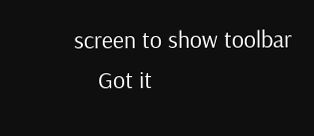screen to show toolbar
    Got it